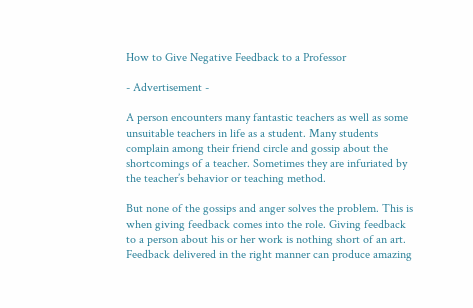How to Give Negative Feedback to a Professor

- Advertisement -

A person encounters many fantastic teachers as well as some unsuitable teachers in life as a student. Many students complain among their friend circle and gossip about the shortcomings of a teacher. Sometimes they are infuriated by the teacher’s behavior or teaching method.

But none of the gossips and anger solves the problem. This is when giving feedback comes into the role. Giving feedback to a person about his or her work is nothing short of an art. Feedback delivered in the right manner can produce amazing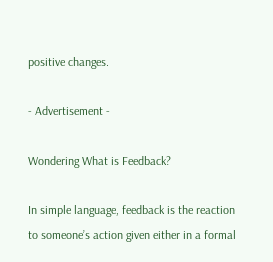positive changes.

- Advertisement -

Wondering What is Feedback?

In simple language, feedback is the reaction to someone’s action given either in a formal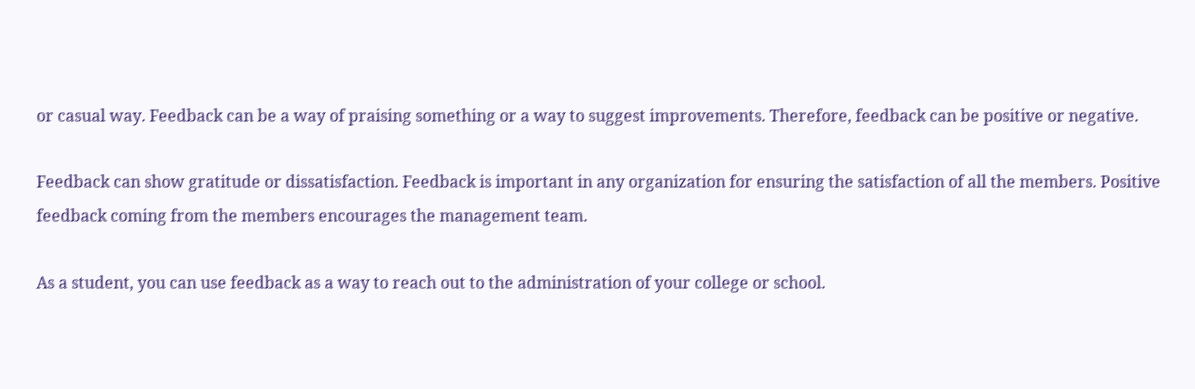or casual way. Feedback can be a way of praising something or a way to suggest improvements. Therefore, feedback can be positive or negative.

Feedback can show gratitude or dissatisfaction. Feedback is important in any organization for ensuring the satisfaction of all the members. Positive feedback coming from the members encourages the management team.

As a student, you can use feedback as a way to reach out to the administration of your college or school.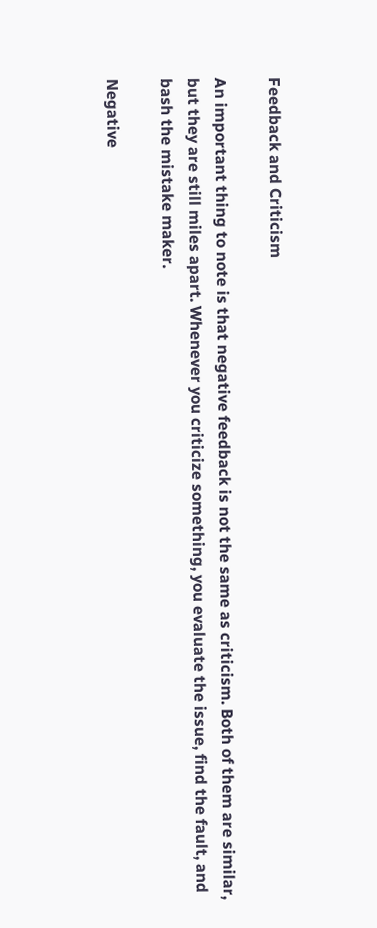Feedback and Criticism

An important thing to note is that negative feedback is not the same as criticism. Both of them are similar, but they are still miles apart. Whenever you criticize something, you evaluate the issue, find the fault, and bash the mistake maker.

Negative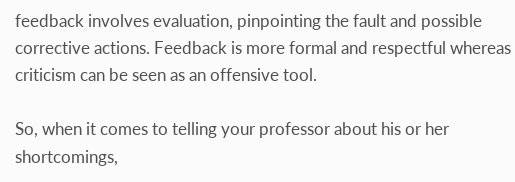feedback involves evaluation, pinpointing the fault and possible corrective actions. Feedback is more formal and respectful whereas criticism can be seen as an offensive tool.

So, when it comes to telling your professor about his or her shortcomings,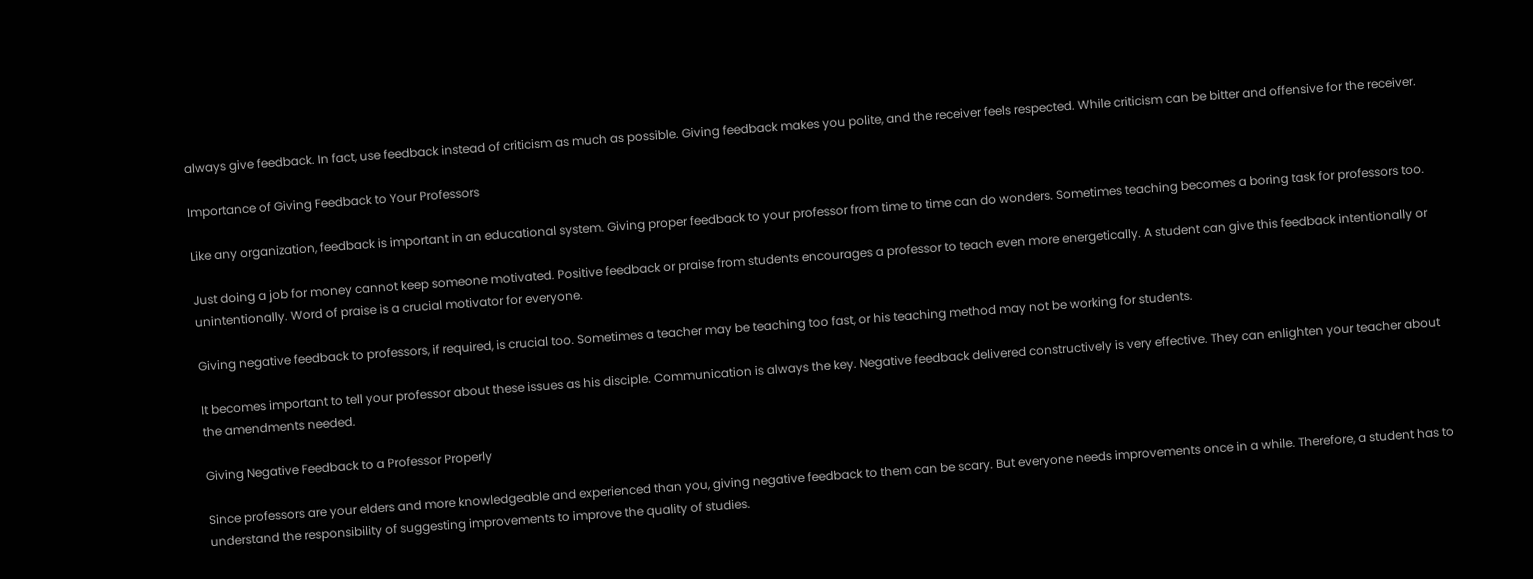always give feedback. In fact, use feedback instead of criticism as much as possible. Giving feedback makes you polite, and the receiver feels respected. While criticism can be bitter and offensive for the receiver.

Importance of Giving Feedback to Your Professors

Like any organization, feedback is important in an educational system. Giving proper feedback to your professor from time to time can do wonders. Sometimes teaching becomes a boring task for professors too.

Just doing a job for money cannot keep someone motivated. Positive feedback or praise from students encourages a professor to teach even more energetically. A student can give this feedback intentionally or unintentionally. Word of praise is a crucial motivator for everyone.

Giving negative feedback to professors, if required, is crucial too. Sometimes a teacher may be teaching too fast, or his teaching method may not be working for students.

It becomes important to tell your professor about these issues as his disciple. Communication is always the key. Negative feedback delivered constructively is very effective. They can enlighten your teacher about the amendments needed.

Giving Negative Feedback to a Professor Properly

Since professors are your elders and more knowledgeable and experienced than you, giving negative feedback to them can be scary. But everyone needs improvements once in a while. Therefore, a student has to understand the responsibility of suggesting improvements to improve the quality of studies.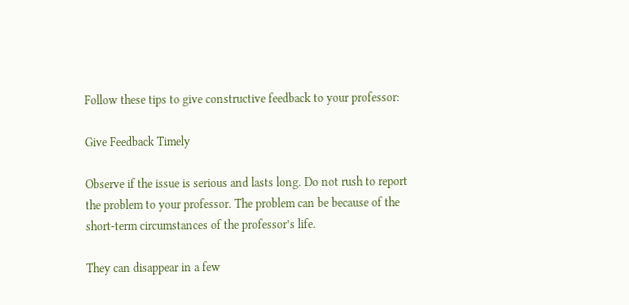Follow these tips to give constructive feedback to your professor:

Give Feedback Timely

Observe if the issue is serious and lasts long. Do not rush to report the problem to your professor. The problem can be because of the short-term circumstances of the professor’s life.

They can disappear in a few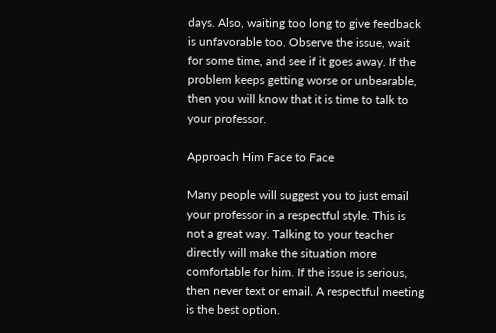days. Also, waiting too long to give feedback is unfavorable too. Observe the issue, wait for some time, and see if it goes away. If the problem keeps getting worse or unbearable, then you will know that it is time to talk to your professor.

Approach Him Face to Face

Many people will suggest you to just email your professor in a respectful style. This is not a great way. Talking to your teacher directly will make the situation more comfortable for him. If the issue is serious, then never text or email. A respectful meeting is the best option.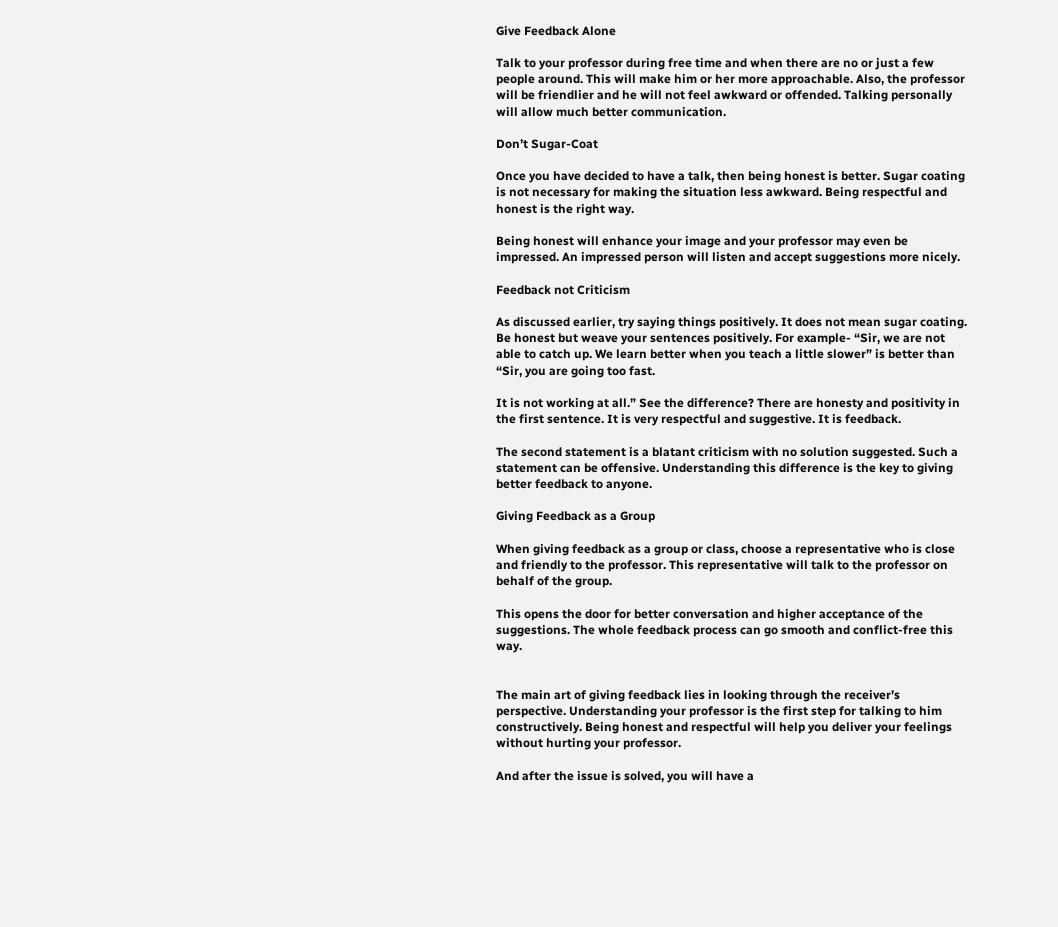Give Feedback Alone

Talk to your professor during free time and when there are no or just a few people around. This will make him or her more approachable. Also, the professor will be friendlier and he will not feel awkward or offended. Talking personally will allow much better communication.

Don’t Sugar-Coat

Once you have decided to have a talk, then being honest is better. Sugar coating is not necessary for making the situation less awkward. Being respectful and honest is the right way.

Being honest will enhance your image and your professor may even be impressed. An impressed person will listen and accept suggestions more nicely.

Feedback not Criticism

As discussed earlier, try saying things positively. It does not mean sugar coating. Be honest but weave your sentences positively. For example- “Sir, we are not able to catch up. We learn better when you teach a little slower” is better than “Sir, you are going too fast.

It is not working at all.” See the difference? There are honesty and positivity in the first sentence. It is very respectful and suggestive. It is feedback.

The second statement is a blatant criticism with no solution suggested. Such a statement can be offensive. Understanding this difference is the key to giving better feedback to anyone.

Giving Feedback as a Group

When giving feedback as a group or class, choose a representative who is close and friendly to the professor. This representative will talk to the professor on behalf of the group.

This opens the door for better conversation and higher acceptance of the suggestions. The whole feedback process can go smooth and conflict-free this way.


The main art of giving feedback lies in looking through the receiver’s perspective. Understanding your professor is the first step for talking to him constructively. Being honest and respectful will help you deliver your feelings without hurting your professor.

And after the issue is solved, you will have a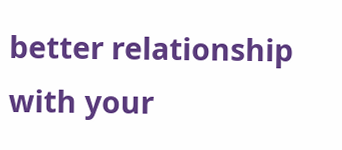better relationship with your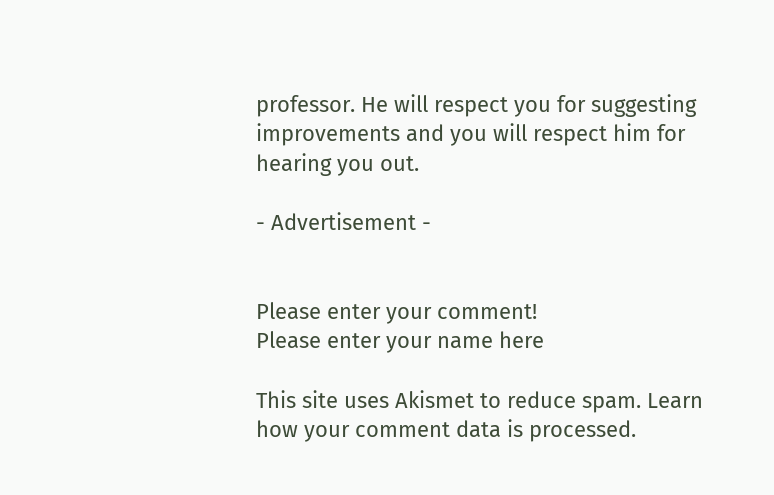professor. He will respect you for suggesting improvements and you will respect him for hearing you out.

- Advertisement -


Please enter your comment!
Please enter your name here

This site uses Akismet to reduce spam. Learn how your comment data is processed.